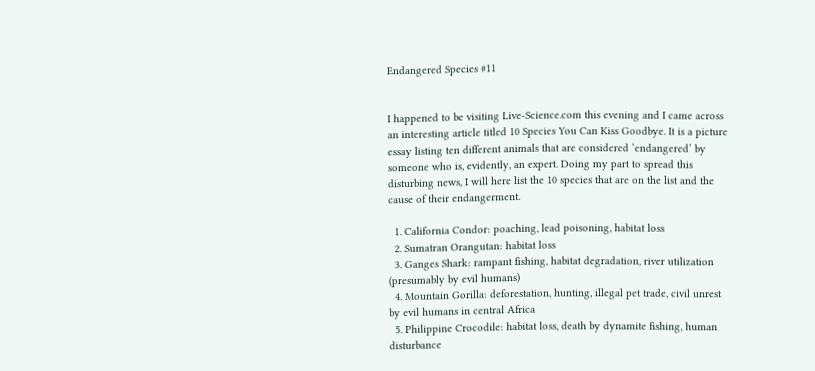Endangered Species #11


I happened to be visiting Live-Science.com this evening and I came across an interesting article titled 10 Species You Can Kiss Goodbye. It is a picture essay listing ten different animals that are considered ‘endangered’ by someone who is, evidently, an expert. Doing my part to spread this disturbing news, I will here list the 10 species that are on the list and the cause of their endangerment.

  1. California Condor: poaching, lead poisoning, habitat loss
  2. Sumatran Orangutan: habitat loss
  3. Ganges Shark: rampant fishing, habitat degradation, river utilization (presumably by evil humans)
  4. Mountain Gorilla: deforestation, hunting, illegal pet trade, civil unrest by evil humans in central Africa
  5. Philippine Crocodile: habitat loss, death by dynamite fishing, human disturbance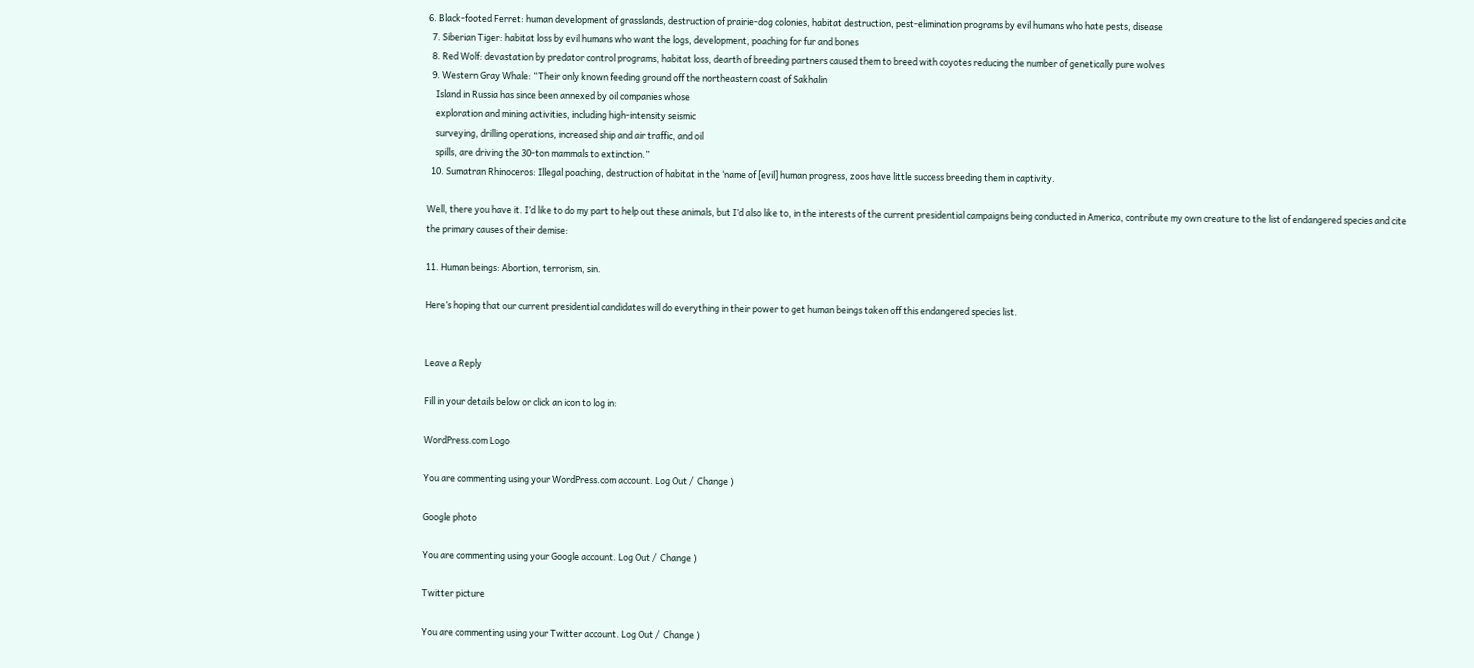6. Black-footed Ferret: human development of grasslands, destruction of prairie-dog colonies, habitat destruction, pest-elimination programs by evil humans who hate pests, disease
  7. Siberian Tiger: habitat loss by evil humans who want the logs, development, poaching for fur and bones
  8. Red Wolf: devastation by predator control programs, habitat loss, dearth of breeding partners caused them to breed with coyotes reducing the number of genetically pure wolves
  9. Western Gray Whale: “Their only known feeding ground off the northeastern coast of Sakhalin
    Island in Russia has since been annexed by oil companies whose
    exploration and mining activities, including high-intensity seismic
    surveying, drilling operations, increased ship and air traffic, and oil
    spills, are driving the 30-ton mammals to extinction.”
  10. Sumatran Rhinoceros: Illegal poaching, destruction of habitat in the ‘name of [evil] human progress, zoos have little success breeding them in captivity.

Well, there you have it. I’d like to do my part to help out these animals, but I’d also like to, in the interests of the current presidential campaigns being conducted in America, contribute my own creature to the list of endangered species and cite the primary causes of their demise:

11. Human beings: Abortion, terrorism, sin.

Here’s hoping that our current presidential candidates will do everything in their power to get human beings taken off this endangered species list.


Leave a Reply

Fill in your details below or click an icon to log in:

WordPress.com Logo

You are commenting using your WordPress.com account. Log Out /  Change )

Google photo

You are commenting using your Google account. Log Out /  Change )

Twitter picture

You are commenting using your Twitter account. Log Out /  Change )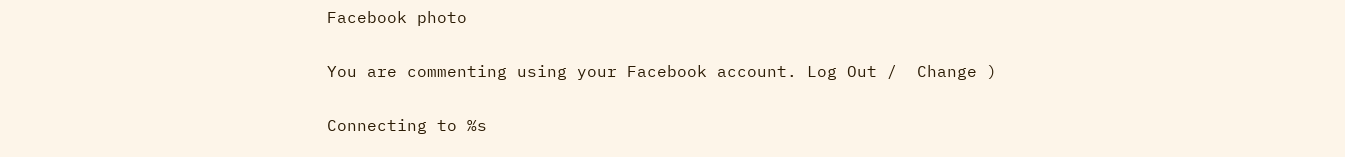Facebook photo

You are commenting using your Facebook account. Log Out /  Change )

Connecting to %s